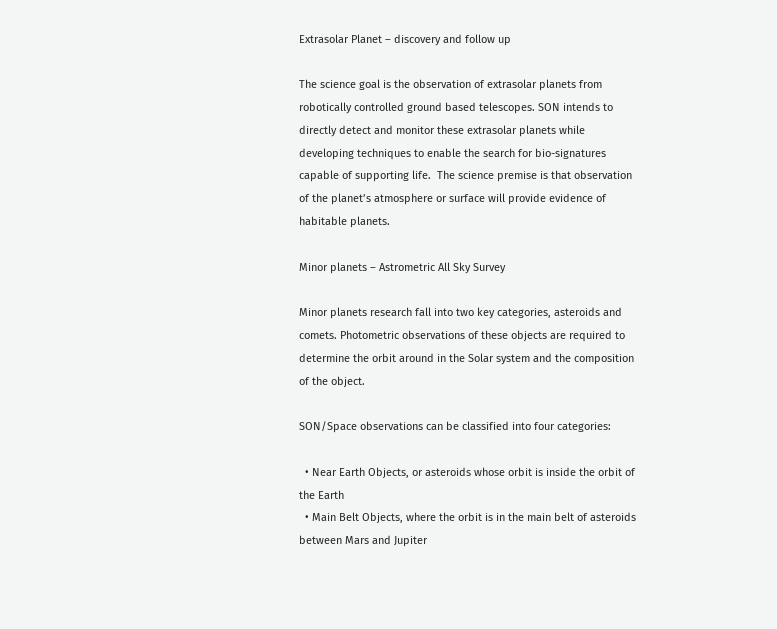Extrasolar Planet – discovery and follow up

The science goal is the observation of extrasolar planets from robotically controlled ground based telescopes. SON intends to directly detect and monitor these extrasolar planets while developing techniques to enable the search for bio-signatures capable of supporting life.  The science premise is that observation of the planet’s atmosphere or surface will provide evidence of habitable planets.

Minor planets – Astrometric All Sky Survey

Minor planets research fall into two key categories, asteroids and comets. Photometric observations of these objects are required to determine the orbit around in the Solar system and the composition of the object.

SON/Space observations can be classified into four categories:

  • Near Earth Objects, or asteroids whose orbit is inside the orbit of the Earth
  • Main Belt Objects, where the orbit is in the main belt of asteroids between Mars and Jupiter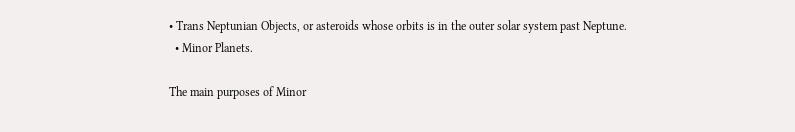• Trans Neptunian Objects, or asteroids whose orbits is in the outer solar system past Neptune.
  • Minor Planets.

The main purposes of Minor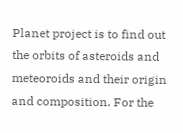Planet project is to find out the orbits of asteroids and meteoroids and their origin and composition. For the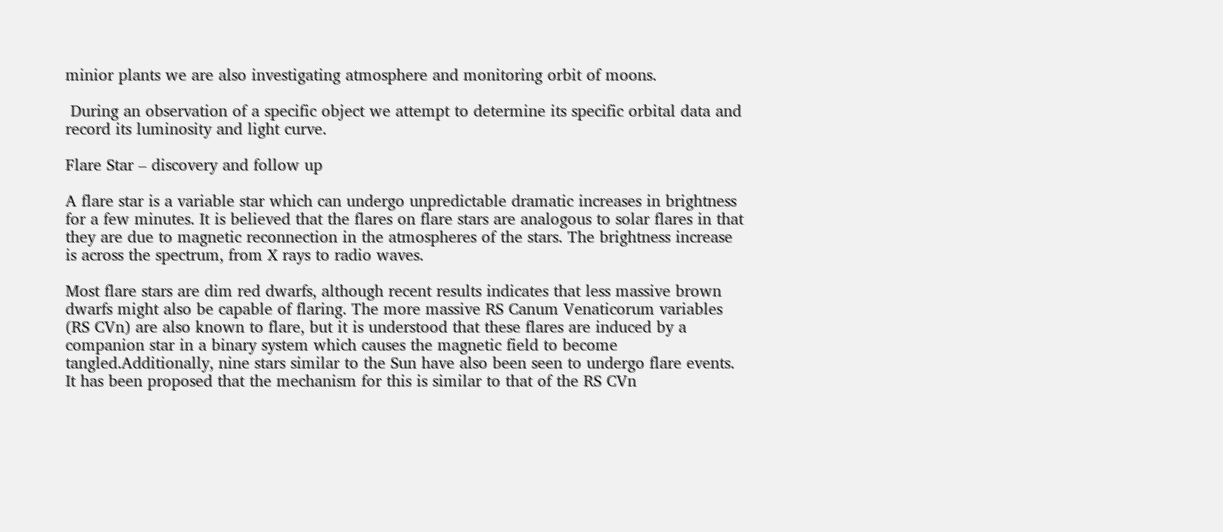minior plants we are also investigating atmosphere and monitoring orbit of moons.

 During an observation of a specific object we attempt to determine its specific orbital data and record its luminosity and light curve.

Flare Star – discovery and follow up

A flare star is a variable star which can undergo unpredictable dramatic increases in brightness for a few minutes. It is believed that the flares on flare stars are analogous to solar flares in that they are due to magnetic reconnection in the atmospheres of the stars. The brightness increase is across the spectrum, from X rays to radio waves.

Most flare stars are dim red dwarfs, although recent results indicates that less massive brown dwarfs might also be capable of flaring. The more massive RS Canum Venaticorum variables (RS CVn) are also known to flare, but it is understood that these flares are induced by a companion star in a binary system which causes the magnetic field to become tangled.Additionally, nine stars similar to the Sun have also been seen to undergo flare events. It has been proposed that the mechanism for this is similar to that of the RS CVn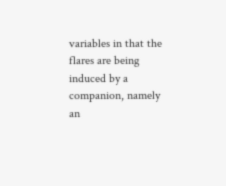variables in that the flares are being induced by a companion, namely an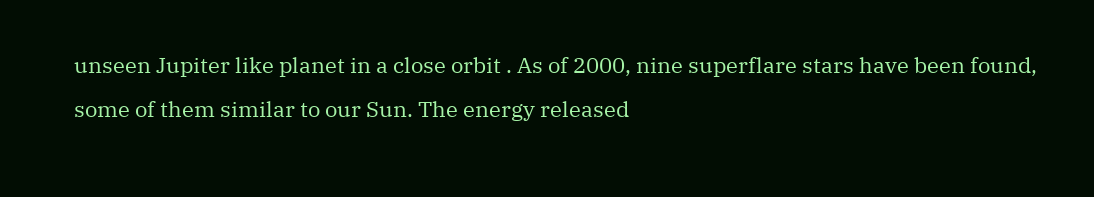unseen Jupiter like planet in a close orbit . As of 2000, nine superflare stars have been found, some of them similar to our Sun. The energy released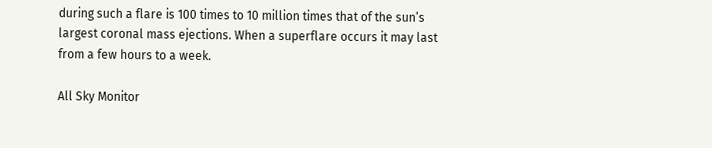during such a flare is 100 times to 10 million times that of the sun’s largest coronal mass ejections. When a superflare occurs it may last from a few hours to a week.

All Sky Monitor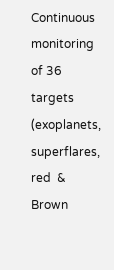Continuous monitoring of 36 targets (exoplanets, superflares, red  &  Brown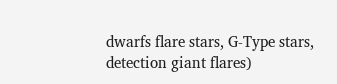dwarfs flare stars, G-Type stars, detection giant flares)